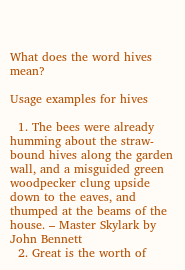What does the word hives mean?

Usage examples for hives

  1. The bees were already humming about the straw- bound hives along the garden wall, and a misguided green woodpecker clung upside down to the eaves, and thumped at the beams of the house. – Master Skylark by John Bennett
  2. Great is the worth of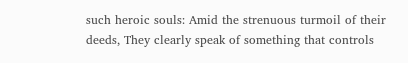such heroic souls: Amid the strenuous turmoil of their deeds, They clearly speak of something that controls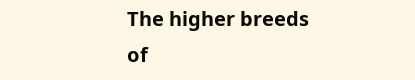The higher breeds of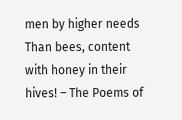men by higher needs Than bees, content with honey in their hives! – The Poems of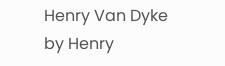Henry Van Dyke by Henry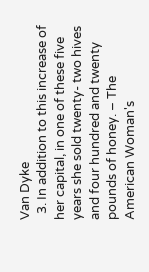Van Dyke
  3. In addition to this increase of her capital, in one of these five years she sold twenty- two hives and four hundred and twenty pounds of honey. – The American Woman's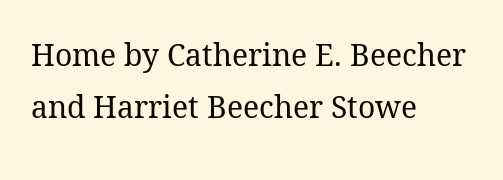Home by Catherine E. Beecher and Harriet Beecher Stowe